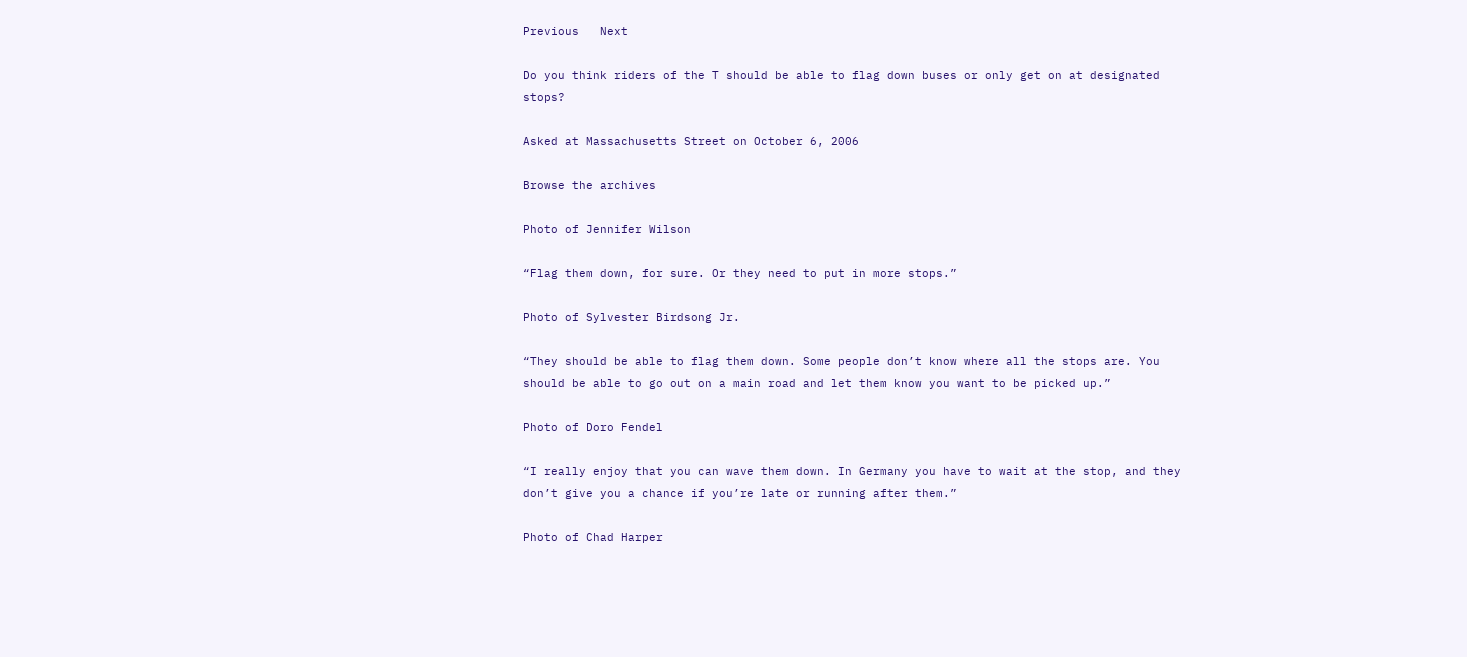Previous   Next

Do you think riders of the T should be able to flag down buses or only get on at designated stops?

Asked at Massachusetts Street on October 6, 2006

Browse the archives

Photo of Jennifer Wilson

“Flag them down, for sure. Or they need to put in more stops.”

Photo of Sylvester Birdsong Jr.

“They should be able to flag them down. Some people don’t know where all the stops are. You should be able to go out on a main road and let them know you want to be picked up.”

Photo of Doro Fendel

“I really enjoy that you can wave them down. In Germany you have to wait at the stop, and they don’t give you a chance if you’re late or running after them.”

Photo of Chad Harper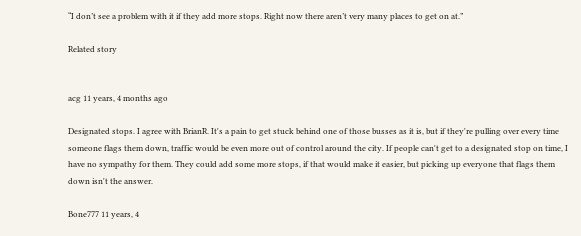“I don’t see a problem with it if they add more stops. Right now there aren’t very many places to get on at.”

Related story


acg 11 years, 4 months ago

Designated stops. I agree with BrianR. It's a pain to get stuck behind one of those busses as it is, but if they're pulling over every time someone flags them down, traffic would be even more out of control around the city. If people can't get to a designated stop on time, I have no sympathy for them. They could add some more stops, if that would make it easier, but picking up everyone that flags them down isn't the answer.

Bone777 11 years, 4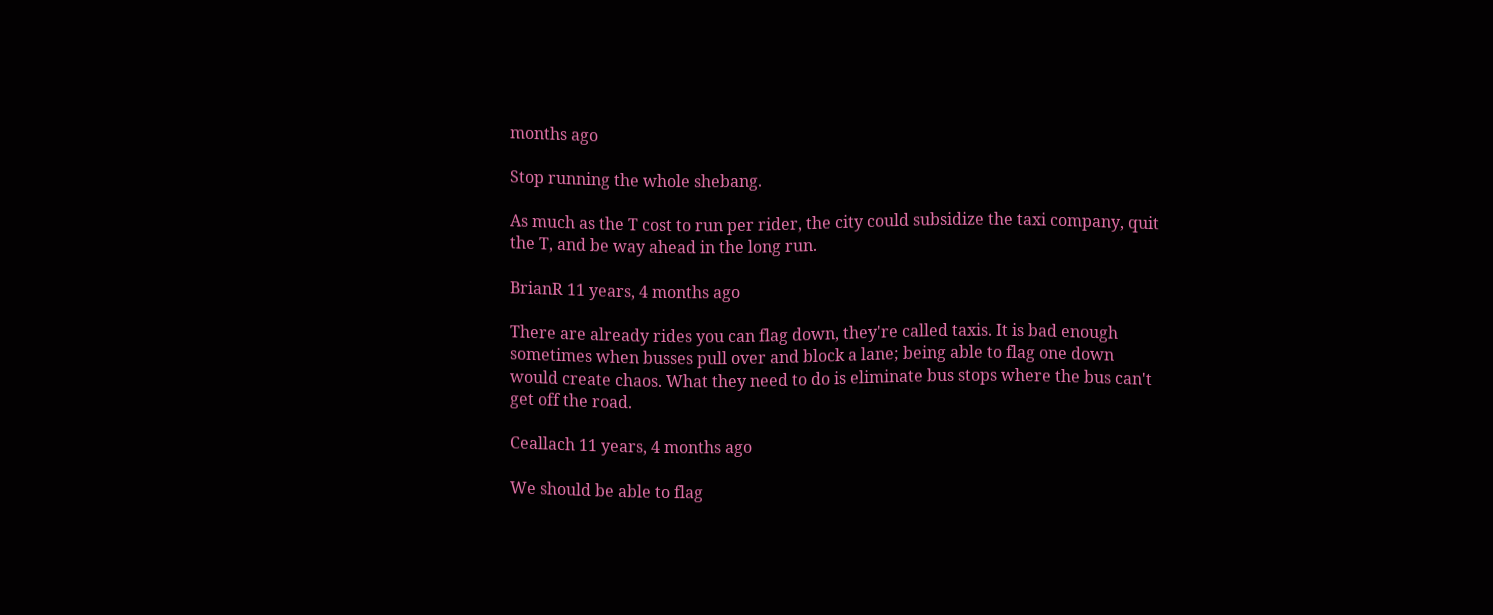months ago

Stop running the whole shebang.

As much as the T cost to run per rider, the city could subsidize the taxi company, quit the T, and be way ahead in the long run.

BrianR 11 years, 4 months ago

There are already rides you can flag down, they're called taxis. It is bad enough sometimes when busses pull over and block a lane; being able to flag one down would create chaos. What they need to do is eliminate bus stops where the bus can't get off the road.

Ceallach 11 years, 4 months ago

We should be able to flag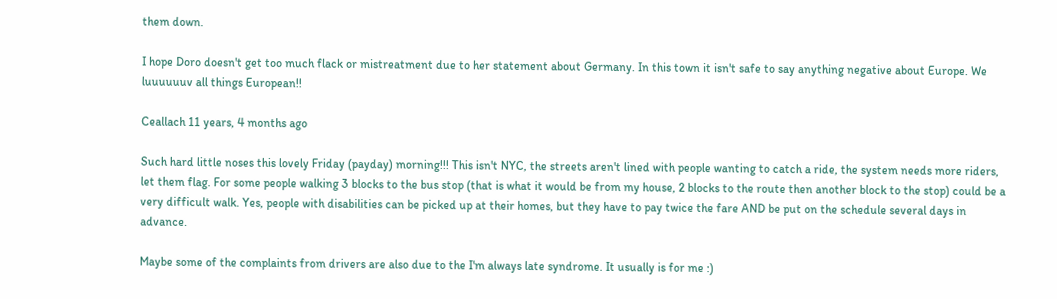them down.

I hope Doro doesn't get too much flack or mistreatment due to her statement about Germany. In this town it isn't safe to say anything negative about Europe. We luuuuuuv all things European!!

Ceallach 11 years, 4 months ago

Such hard little noses this lovely Friday (payday) morning!!! This isn't NYC, the streets aren't lined with people wanting to catch a ride, the system needs more riders, let them flag. For some people walking 3 blocks to the bus stop (that is what it would be from my house, 2 blocks to the route then another block to the stop) could be a very difficult walk. Yes, people with disabilities can be picked up at their homes, but they have to pay twice the fare AND be put on the schedule several days in advance.

Maybe some of the complaints from drivers are also due to the I'm always late syndrome. It usually is for me :)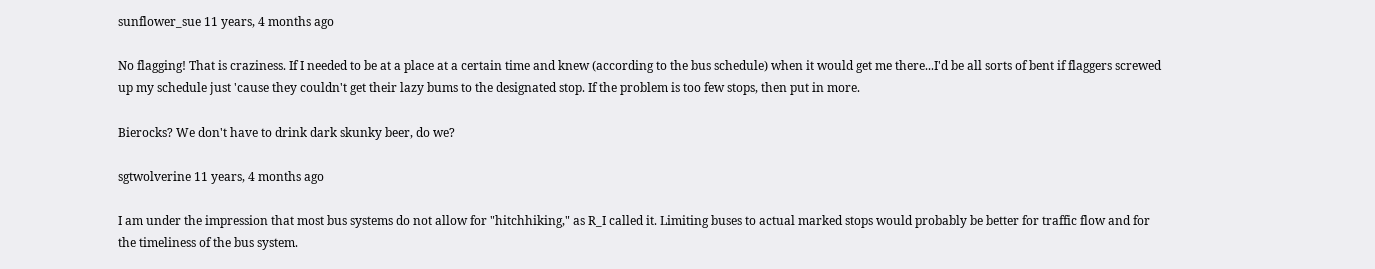sunflower_sue 11 years, 4 months ago

No flagging! That is craziness. If I needed to be at a place at a certain time and knew (according to the bus schedule) when it would get me there...I'd be all sorts of bent if flaggers screwed up my schedule just 'cause they couldn't get their lazy bums to the designated stop. If the problem is too few stops, then put in more.

Bierocks? We don't have to drink dark skunky beer, do we?

sgtwolverine 11 years, 4 months ago

I am under the impression that most bus systems do not allow for "hitchhiking," as R_I called it. Limiting buses to actual marked stops would probably be better for traffic flow and for the timeliness of the bus system.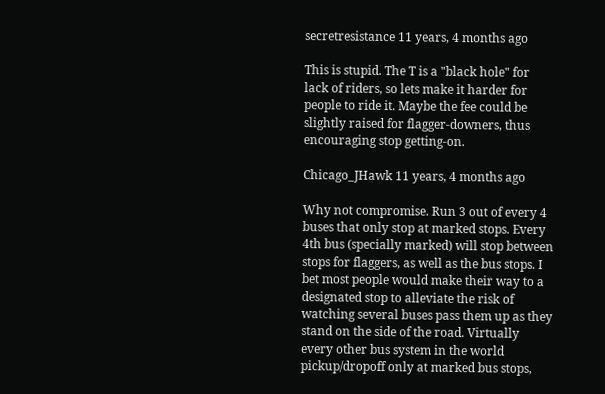secretresistance 11 years, 4 months ago

This is stupid. The T is a "black hole" for lack of riders, so lets make it harder for people to ride it. Maybe the fee could be slightly raised for flagger-downers, thus encouraging stop getting-on.

Chicago_JHawk 11 years, 4 months ago

Why not compromise. Run 3 out of every 4 buses that only stop at marked stops. Every 4th bus (specially marked) will stop between stops for flaggers, as well as the bus stops. I bet most people would make their way to a designated stop to alleviate the risk of watching several buses pass them up as they stand on the side of the road. Virtually every other bus system in the world pickup/dropoff only at marked bus stops,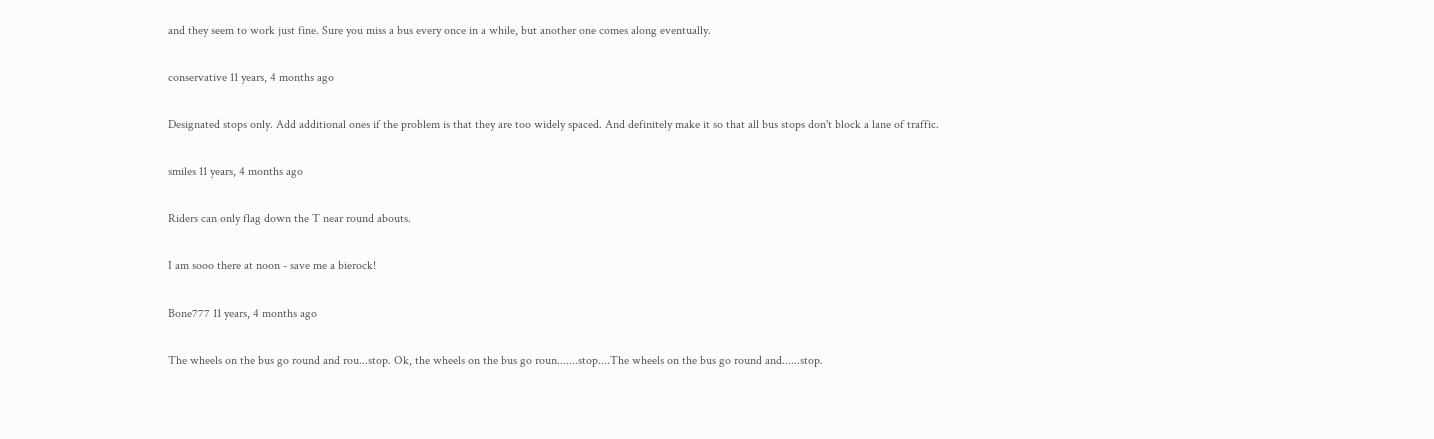and they seem to work just fine. Sure you miss a bus every once in a while, but another one comes along eventually.

conservative 11 years, 4 months ago

Designated stops only. Add additional ones if the problem is that they are too widely spaced. And definitely make it so that all bus stops don't block a lane of traffic.

smiles 11 years, 4 months ago

Riders can only flag down the T near round abouts.

I am sooo there at noon - save me a bierock!

Bone777 11 years, 4 months ago

The wheels on the bus go round and rou...stop. Ok, the wheels on the bus go roun.......stop....The wheels on the bus go round and......stop.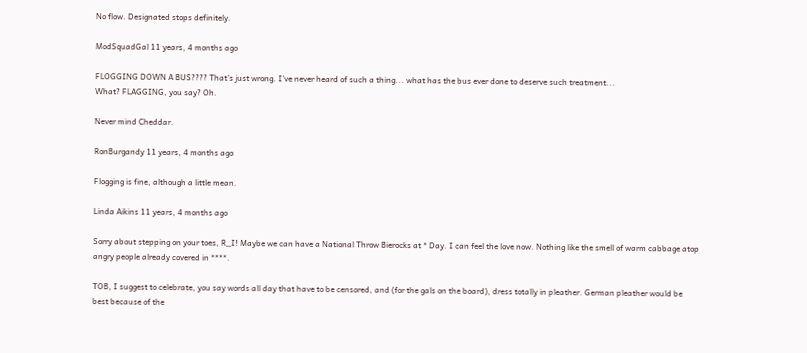No flow. Designated stops definitely.

ModSquadGal 11 years, 4 months ago

FLOGGING DOWN A BUS???? That's just wrong. I've never heard of such a thing... what has the bus ever done to deserve such treatment...
What? FLAGGING, you say? Oh.

Never mind Cheddar.

RonBurgandy 11 years, 4 months ago

Flogging is fine, although a little mean.

Linda Aikins 11 years, 4 months ago

Sorry about stepping on your toes, R_I! Maybe we can have a National Throw Bierocks at * Day. I can feel the love now. Nothing like the smell of warm cabbage atop angry people already covered in ****.

TOB, I suggest to celebrate, you say words all day that have to be censored, and (for the gals on the board), dress totally in pleather. German pleather would be best because of the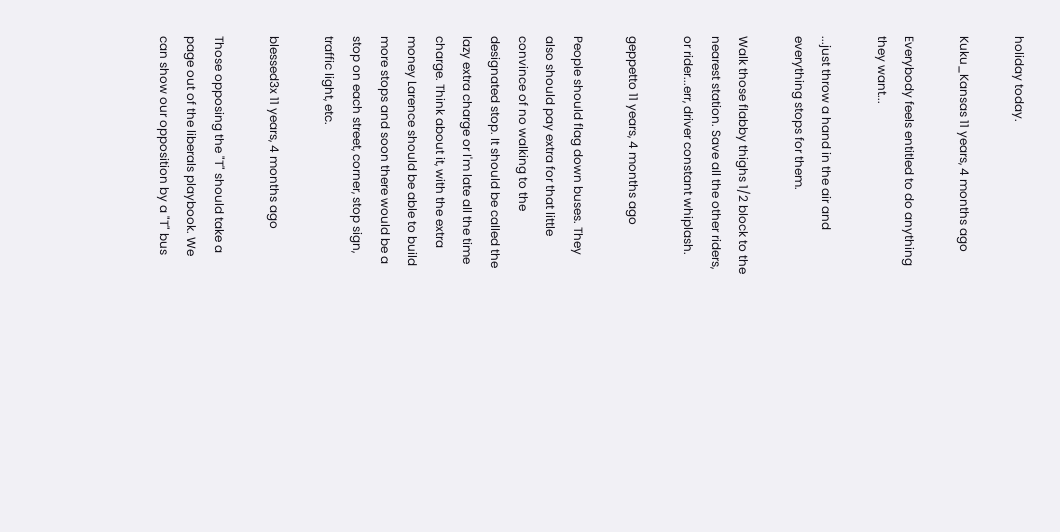holiday today.

Kuku_Kansas 11 years, 4 months ago

Everybody feels entitled to do anything they want...

...just throw a hand in the air and everything stops for them.

Walk those flabby thighs 1/2 block to the nearest station. Save all the other riders, or rider...err, driver constant whiplash.

geppetto 11 years, 4 months ago

People should flag down buses. They also should pay extra for that little convince of no walking to the designated stop. It should be called the lazy extra charge or I'm late all the time charge. Think about it, with the extra money Larence should be able to build more stops and soon there would be a stop on each street, corner, stop sign, traffic light, etc.

blessed3x 11 years, 4 months ago

Those opposing the "T" should take a page out of the liberals playbook. We can show our opposition by a "T" bus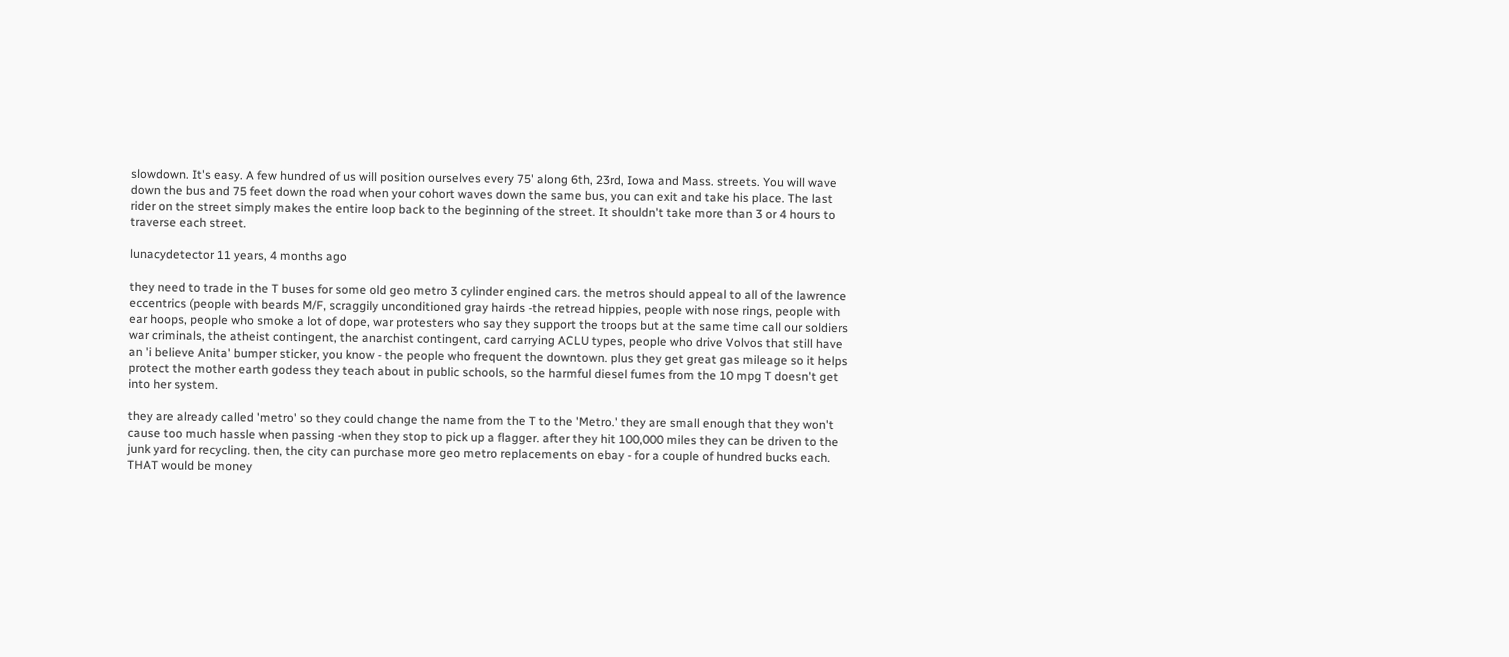slowdown. It's easy. A few hundred of us will position ourselves every 75' along 6th, 23rd, Iowa and Mass. streets. You will wave down the bus and 75 feet down the road when your cohort waves down the same bus, you can exit and take his place. The last rider on the street simply makes the entire loop back to the beginning of the street. It shouldn't take more than 3 or 4 hours to traverse each street.

lunacydetector 11 years, 4 months ago

they need to trade in the T buses for some old geo metro 3 cylinder engined cars. the metros should appeal to all of the lawrence eccentrics (people with beards M/F, scraggily unconditioned gray hairds -the retread hippies, people with nose rings, people with ear hoops, people who smoke a lot of dope, war protesters who say they support the troops but at the same time call our soldiers war criminals, the atheist contingent, the anarchist contingent, card carrying ACLU types, people who drive Volvos that still have an 'i believe Anita' bumper sticker, you know - the people who frequent the downtown. plus they get great gas mileage so it helps protect the mother earth godess they teach about in public schools, so the harmful diesel fumes from the 10 mpg T doesn't get into her system.

they are already called 'metro' so they could change the name from the T to the 'Metro.' they are small enough that they won't cause too much hassle when passing -when they stop to pick up a flagger. after they hit 100,000 miles they can be driven to the junk yard for recycling. then, the city can purchase more geo metro replacements on ebay - for a couple of hundred bucks each. THAT would be money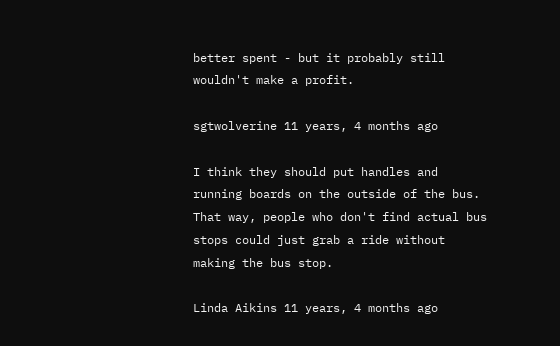better spent - but it probably still wouldn't make a profit.

sgtwolverine 11 years, 4 months ago

I think they should put handles and running boards on the outside of the bus. That way, people who don't find actual bus stops could just grab a ride without making the bus stop.

Linda Aikins 11 years, 4 months ago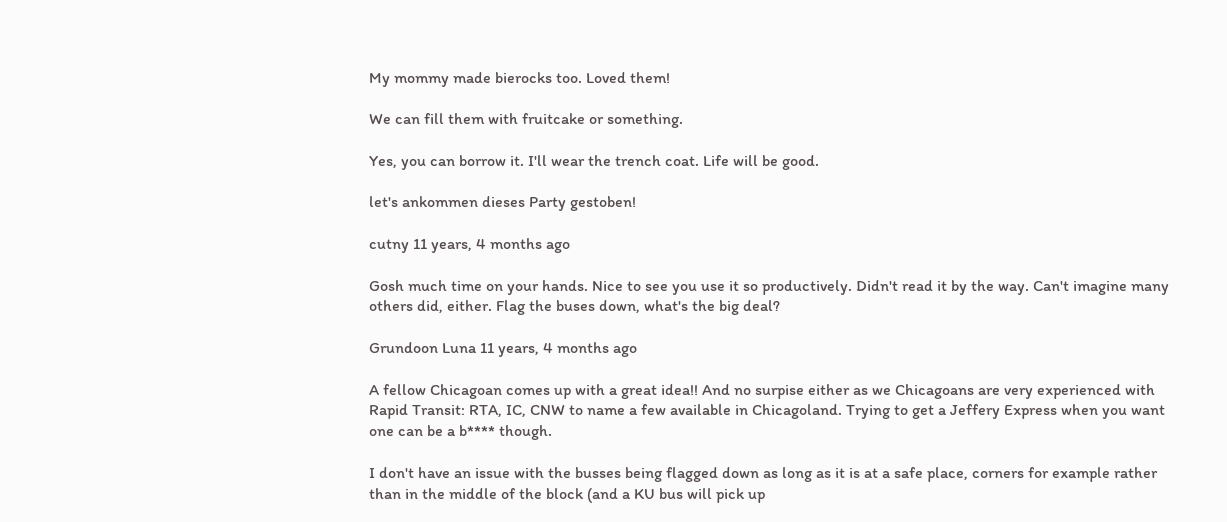My mommy made bierocks too. Loved them!

We can fill them with fruitcake or something.

Yes, you can borrow it. I'll wear the trench coat. Life will be good.

let's ankommen dieses Party gestoben!

cutny 11 years, 4 months ago

Gosh much time on your hands. Nice to see you use it so productively. Didn't read it by the way. Can't imagine many others did, either. Flag the buses down, what's the big deal?

Grundoon Luna 11 years, 4 months ago

A fellow Chicagoan comes up with a great idea!! And no surpise either as we Chicagoans are very experienced with Rapid Transit: RTA, IC, CNW to name a few available in Chicagoland. Trying to get a Jeffery Express when you want one can be a b**** though.

I don't have an issue with the busses being flagged down as long as it is at a safe place, corners for example rather than in the middle of the block (and a KU bus will pick up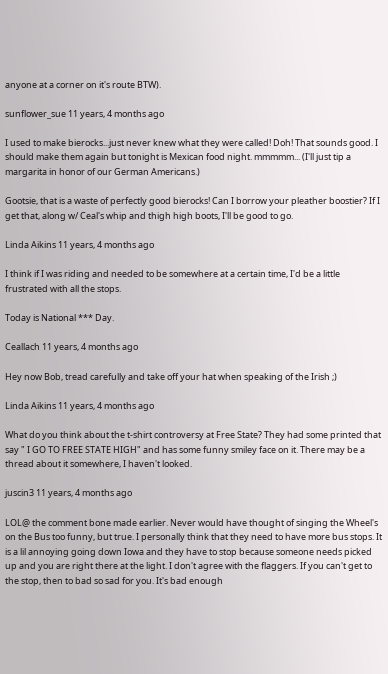anyone at a corner on it's route BTW).

sunflower_sue 11 years, 4 months ago

I used to make bierocks...just never knew what they were called! Doh! That sounds good. I should make them again but tonight is Mexican food night. mmmmm... (I'll just tip a margarita in honor of our German Americans.)

Gootsie, that is a waste of perfectly good bierocks! Can I borrow your pleather boostier? If I get that, along w/ Ceal's whip and thigh high boots, I'll be good to go.

Linda Aikins 11 years, 4 months ago

I think if I was riding and needed to be somewhere at a certain time, I'd be a little frustrated with all the stops.

Today is National *** Day.

Ceallach 11 years, 4 months ago

Hey now Bob, tread carefully and take off your hat when speaking of the Irish ;)

Linda Aikins 11 years, 4 months ago

What do you think about the t-shirt controversy at Free State? They had some printed that say " I GO TO FREE STATE HIGH" and has some funny smiley face on it. There may be a thread about it somewhere, I haven't looked.

juscin3 11 years, 4 months ago

LOL@ the comment bone made earlier. Never would have thought of singing the Wheel's on the Bus too funny, but true. I personally think that they need to have more bus stops. It is a lil annoying going down Iowa and they have to stop because someone needs picked up and you are right there at the light. I don't agree with the flaggers. If you can't get to the stop, then to bad so sad for you. It's bad enough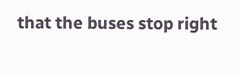that the buses stop right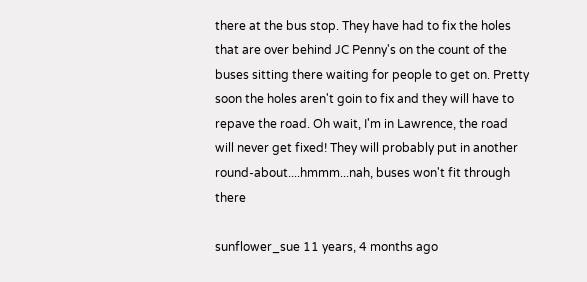there at the bus stop. They have had to fix the holes that are over behind JC Penny's on the count of the buses sitting there waiting for people to get on. Pretty soon the holes aren't goin to fix and they will have to repave the road. Oh wait, I'm in Lawrence, the road will never get fixed! They will probably put in another round-about....hmmm...nah, buses won't fit through there

sunflower_sue 11 years, 4 months ago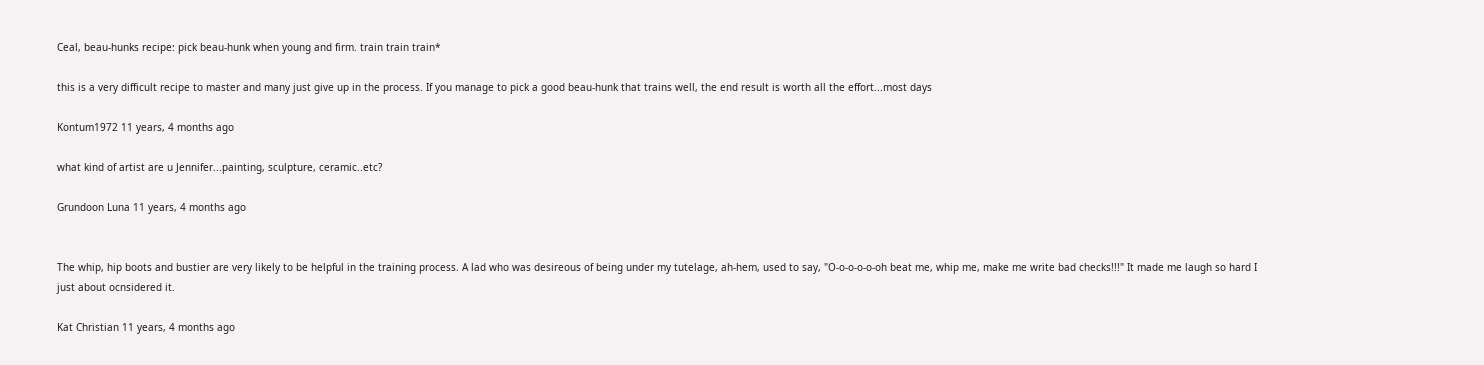Ceal, beau-hunks recipe: pick beau-hunk when young and firm. train train train*

this is a very difficult recipe to master and many just give up in the process. If you manage to pick a good beau-hunk that trains well, the end result is worth all the effort...most days

Kontum1972 11 years, 4 months ago

what kind of artist are u Jennifer...painting, sculpture, ceramic..etc?

Grundoon Luna 11 years, 4 months ago


The whip, hip boots and bustier are very likely to be helpful in the training process. A lad who was desireous of being under my tutelage, ah-hem, used to say, "O-o-o-o-o-oh beat me, whip me, make me write bad checks!!!" It made me laugh so hard I just about ocnsidered it.

Kat Christian 11 years, 4 months ago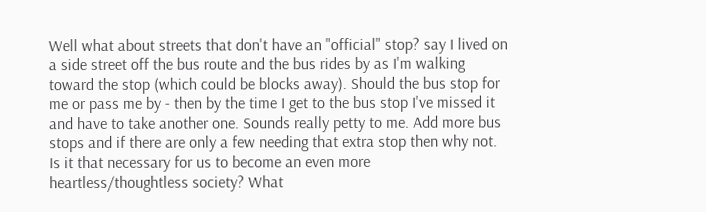Well what about streets that don't have an "official" stop? say I lived on a side street off the bus route and the bus rides by as I'm walking toward the stop (which could be blocks away). Should the bus stop for me or pass me by - then by the time I get to the bus stop I've missed it and have to take another one. Sounds really petty to me. Add more bus stops and if there are only a few needing that extra stop then why not. Is it that necessary for us to become an even more heartless/thoughtless society? What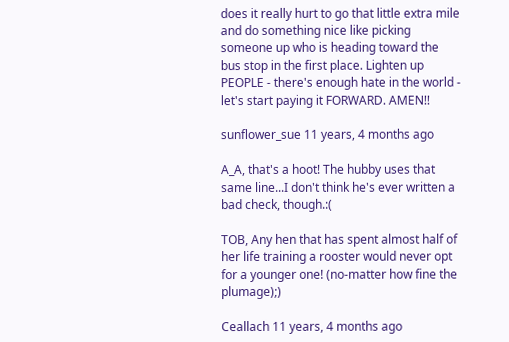does it really hurt to go that little extra mile and do something nice like picking someone up who is heading toward the bus stop in the first place. Lighten up PEOPLE - there's enough hate in the world - let's start paying it FORWARD. AMEN!!

sunflower_sue 11 years, 4 months ago

A_A, that's a hoot! The hubby uses that same line...I don't think he's ever written a bad check, though.:(

TOB, Any hen that has spent almost half of her life training a rooster would never opt for a younger one! (no-matter how fine the plumage);)

Ceallach 11 years, 4 months ago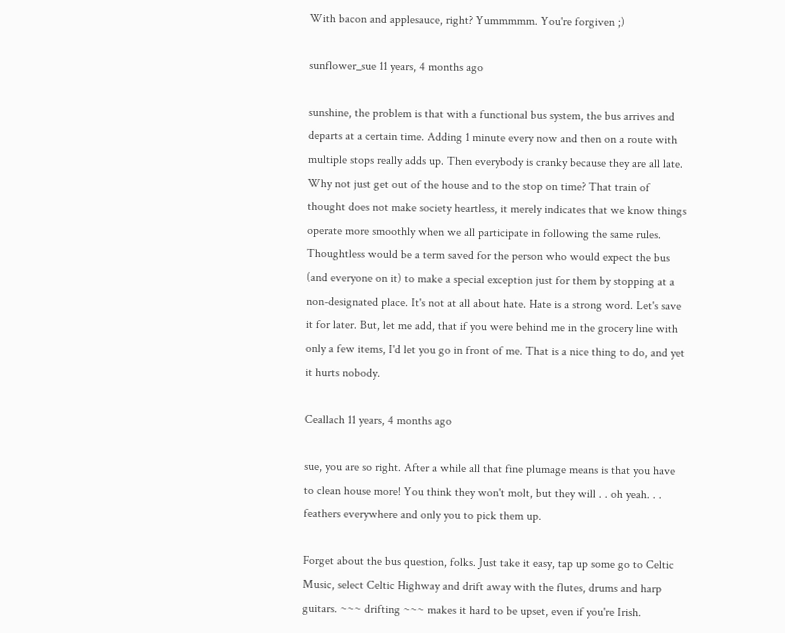With bacon and applesauce, right? Yummmmm. You're forgiven ;)

sunflower_sue 11 years, 4 months ago

sunshine, the problem is that with a functional bus system, the bus arrives and departs at a certain time. Adding 1 minute every now and then on a route with multiple stops really adds up. Then everybody is cranky because they are all late. Why not just get out of the house and to the stop on time? That train of thought does not make society heartless, it merely indicates that we know things operate more smoothly when we all participate in following the same rules. Thoughtless would be a term saved for the person who would expect the bus (and everyone on it) to make a special exception just for them by stopping at a non-designated place. It's not at all about hate. Hate is a strong word. Let's save it for later. But, let me add, that if you were behind me in the grocery line with only a few items, I'd let you go in front of me. That is a nice thing to do, and yet it hurts nobody.

Ceallach 11 years, 4 months ago

sue, you are so right. After a while all that fine plumage means is that you have to clean house more! You think they won't molt, but they will . . oh yeah. . . feathers everywhere and only you to pick them up.

Forget about the bus question, folks. Just take it easy, tap up some go to Celtic Music, select Celtic Highway and drift away with the flutes, drums and harp guitars. ~~~ drifting ~~~ makes it hard to be upset, even if you're Irish.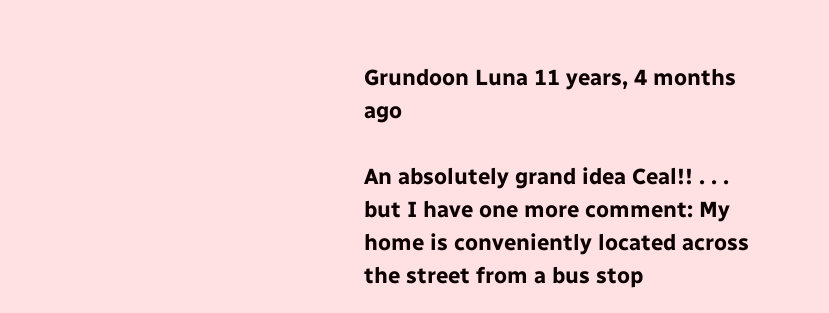Grundoon Luna 11 years, 4 months ago

An absolutely grand idea Ceal!! . . . but I have one more comment: My home is conveniently located across the street from a bus stop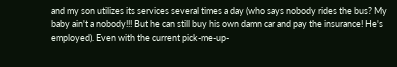and my son utilizes its services several times a day (who says nobody rides the bus? My baby ain't a nobody!!! But he can still buy his own damn car and pay the insurance! He's employed). Even with the current pick-me-up-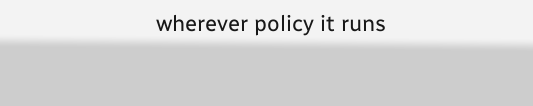wherever policy it runs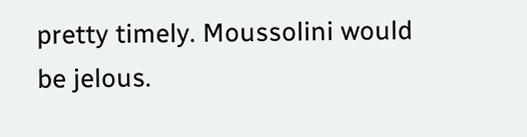pretty timely. Moussolini would be jelous.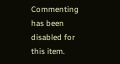Commenting has been disabled for this item.